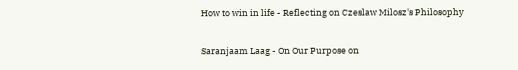How to win in life - Reflecting on Czeslaw Milosz's Philosophy

Saranjaam Laag - On Our Purpose on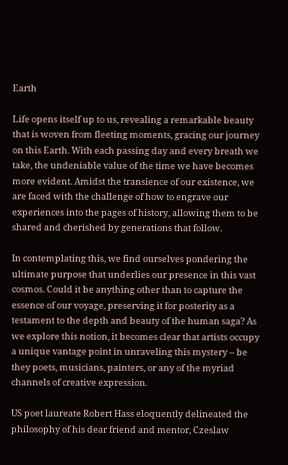Earth

Life opens itself up to us, revealing a remarkable beauty that is woven from fleeting moments, gracing our journey on this Earth. With each passing day and every breath we take, the undeniable value of the time we have becomes more evident. Amidst the transience of our existence, we are faced with the challenge of how to engrave our experiences into the pages of history, allowing them to be shared and cherished by generations that follow.

In contemplating this, we find ourselves pondering the ultimate purpose that underlies our presence in this vast cosmos. Could it be anything other than to capture the essence of our voyage, preserving it for posterity as a testament to the depth and beauty of the human saga? As we explore this notion, it becomes clear that artists occupy a unique vantage point in unraveling this mystery – be they poets, musicians, painters, or any of the myriad channels of creative expression.

US poet laureate Robert Hass eloquently delineated the philosophy of his dear friend and mentor, Czeslaw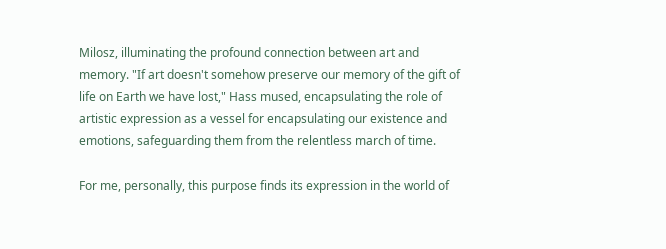Milosz, illuminating the profound connection between art and memory. "If art doesn't somehow preserve our memory of the gift of life on Earth we have lost," Hass mused, encapsulating the role of artistic expression as a vessel for encapsulating our existence and emotions, safeguarding them from the relentless march of time.

For me, personally, this purpose finds its expression in the world of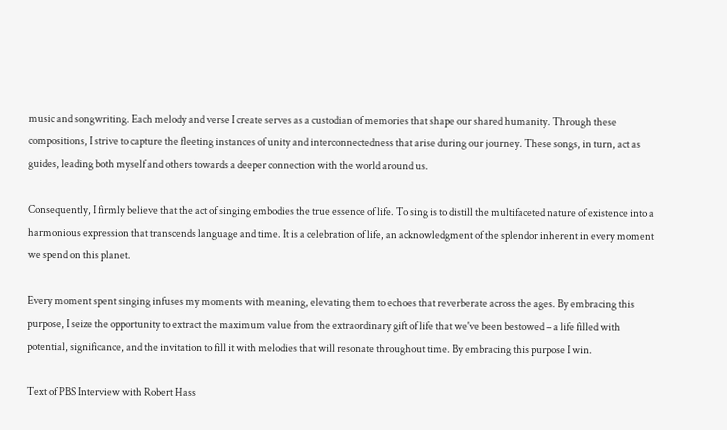music and songwriting. Each melody and verse I create serves as a custodian of memories that shape our shared humanity. Through these compositions, I strive to capture the fleeting instances of unity and interconnectedness that arise during our journey. These songs, in turn, act as guides, leading both myself and others towards a deeper connection with the world around us.

Consequently, I firmly believe that the act of singing embodies the true essence of life. To sing is to distill the multifaceted nature of existence into a harmonious expression that transcends language and time. It is a celebration of life, an acknowledgment of the splendor inherent in every moment we spend on this planet.

Every moment spent singing infuses my moments with meaning, elevating them to echoes that reverberate across the ages. By embracing this purpose, I seize the opportunity to extract the maximum value from the extraordinary gift of life that we've been bestowed – a life filled with potential, significance, and the invitation to fill it with melodies that will resonate throughout time. By embracing this purpose I win.

Text of PBS Interview with Robert Hass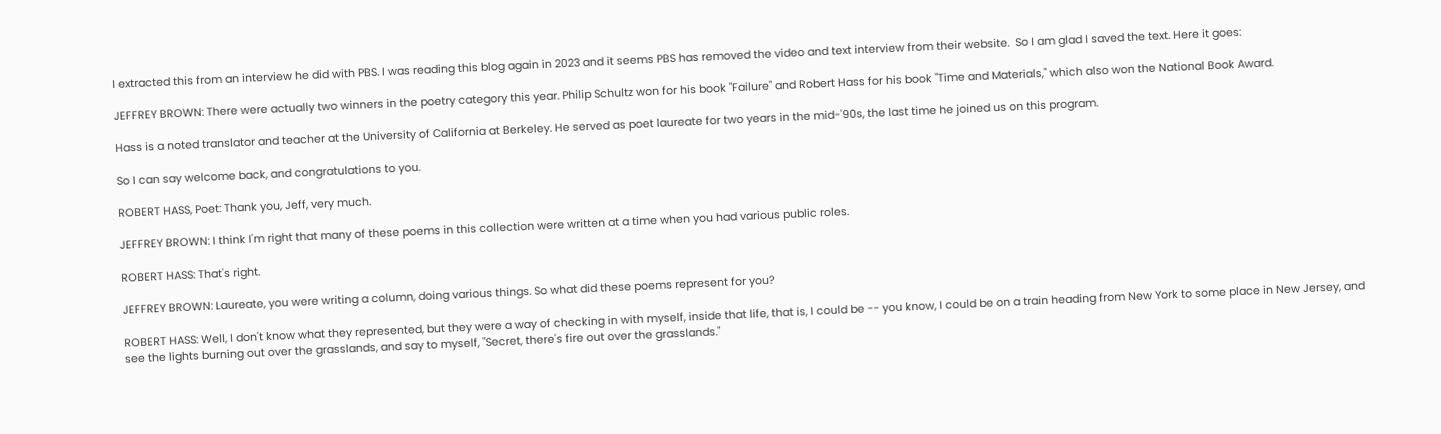I extracted this from an interview he did with PBS. I was reading this blog again in 2023 and it seems PBS has removed the video and text interview from their website.  So I am glad I saved the text. Here it goes:

JEFFREY BROWN: There were actually two winners in the poetry category this year. Philip Schultz won for his book "Failure" and Robert Hass for his book "Time and Materials," which also won the National Book Award.

Hass is a noted translator and teacher at the University of California at Berkeley. He served as poet laureate for two years in the mid-'90s, the last time he joined us on this program.

So I can say welcome back, and congratulations to you.

ROBERT HASS, Poet: Thank you, Jeff, very much.

JEFFREY BROWN: I think I'm right that many of these poems in this collection were written at a time when you had various public roles.

ROBERT HASS: That's right.

JEFFREY BROWN: Laureate, you were writing a column, doing various things. So what did these poems represent for you?

ROBERT HASS: Well, I don't know what they represented, but they were a way of checking in with myself, inside that life, that is, I could be -- you know, I could be on a train heading from New York to some place in New Jersey, and see the lights burning out over the grasslands, and say to myself, "Secret, there's fire out over the grasslands."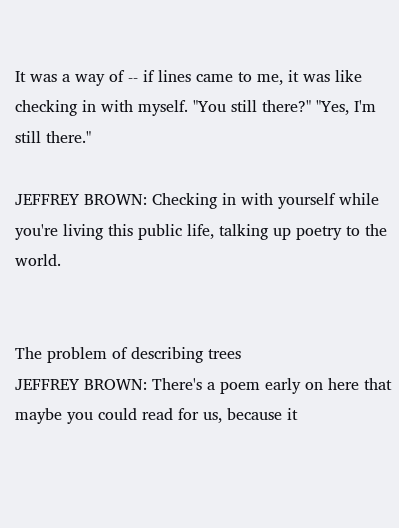It was a way of -- if lines came to me, it was like checking in with myself. "You still there?" "Yes, I'm still there."

JEFFREY BROWN: Checking in with yourself while you're living this public life, talking up poetry to the world.


The problem of describing trees
JEFFREY BROWN: There's a poem early on here that maybe you could read for us, because it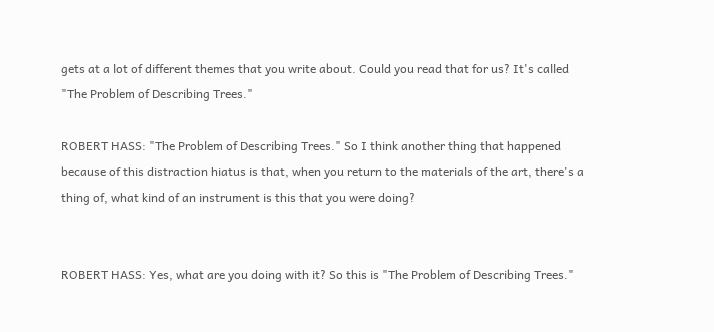gets at a lot of different themes that you write about. Could you read that for us? It's called "The Problem of Describing Trees."

ROBERT HASS: "The Problem of Describing Trees." So I think another thing that happened because of this distraction hiatus is that, when you return to the materials of the art, there's a thing of, what kind of an instrument is this that you were doing?


ROBERT HASS: Yes, what are you doing with it? So this is "The Problem of Describing Trees."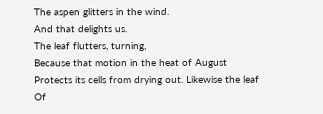The aspen glitters in the wind.
And that delights us.
The leaf flutters, turning,
Because that motion in the heat of August
Protects its cells from drying out. Likewise the leaf
Of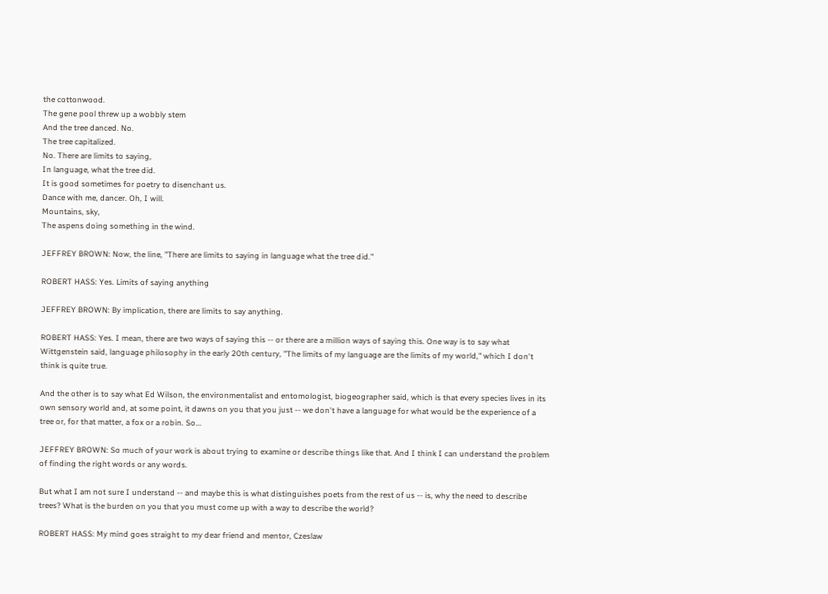the cottonwood.
The gene pool threw up a wobbly stem
And the tree danced. No.
The tree capitalized.
No. There are limits to saying,
In language, what the tree did.
It is good sometimes for poetry to disenchant us.
Dance with me, dancer. Oh, I will.
Mountains, sky,
The aspens doing something in the wind.

JEFFREY BROWN: Now, the line, "There are limits to saying in language what the tree did."

ROBERT HASS: Yes. Limits of saying anything

JEFFREY BROWN: By implication, there are limits to say anything.

ROBERT HASS: Yes. I mean, there are two ways of saying this -- or there are a million ways of saying this. One way is to say what Wittgenstein said, language philosophy in the early 20th century, "The limits of my language are the limits of my world," which I don't think is quite true.

And the other is to say what Ed Wilson, the environmentalist and entomologist, biogeographer said, which is that every species lives in its own sensory world and, at some point, it dawns on you that you just -- we don't have a language for what would be the experience of a tree or, for that matter, a fox or a robin. So...

JEFFREY BROWN: So much of your work is about trying to examine or describe things like that. And I think I can understand the problem of finding the right words or any words.

But what I am not sure I understand -- and maybe this is what distinguishes poets from the rest of us -- is, why the need to describe trees? What is the burden on you that you must come up with a way to describe the world?

ROBERT HASS: My mind goes straight to my dear friend and mentor, Czeslaw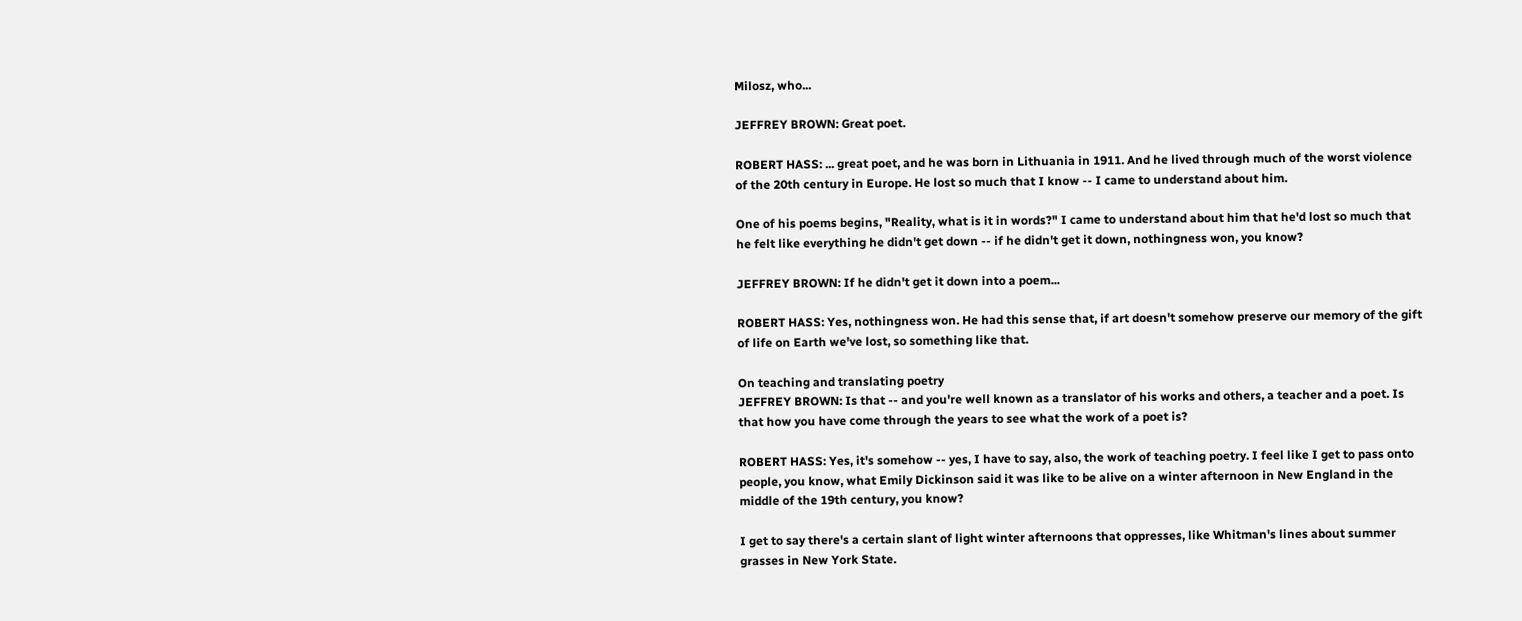Milosz, who...

JEFFREY BROWN: Great poet.

ROBERT HASS: ... great poet, and he was born in Lithuania in 1911. And he lived through much of the worst violence of the 20th century in Europe. He lost so much that I know -- I came to understand about him.

One of his poems begins, "Reality, what is it in words?" I came to understand about him that he'd lost so much that he felt like everything he didn't get down -- if he didn't get it down, nothingness won, you know?

JEFFREY BROWN: If he didn't get it down into a poem...

ROBERT HASS: Yes, nothingness won. He had this sense that, if art doesn't somehow preserve our memory of the gift of life on Earth we've lost, so something like that.

On teaching and translating poetry
JEFFREY BROWN: Is that -- and you're well known as a translator of his works and others, a teacher and a poet. Is that how you have come through the years to see what the work of a poet is?

ROBERT HASS: Yes, it's somehow -- yes, I have to say, also, the work of teaching poetry. I feel like I get to pass onto people, you know, what Emily Dickinson said it was like to be alive on a winter afternoon in New England in the middle of the 19th century, you know?

I get to say there's a certain slant of light winter afternoons that oppresses, like Whitman's lines about summer grasses in New York State.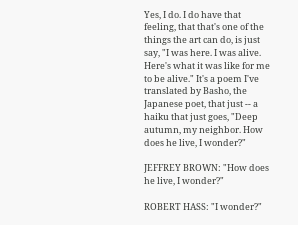Yes, I do. I do have that feeling, that that's one of the things the art can do, is just say, "I was here. I was alive. Here's what it was like for me to be alive." It's a poem I've translated by Basho, the Japanese poet, that just -- a haiku that just goes, "Deep autumn, my neighbor. How does he live, I wonder?"

JEFFREY BROWN: "How does he live, I wonder?"

ROBERT HASS: "I wonder?"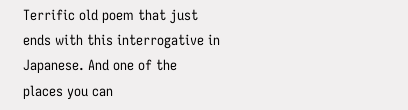Terrific old poem that just ends with this interrogative in Japanese. And one of the places you can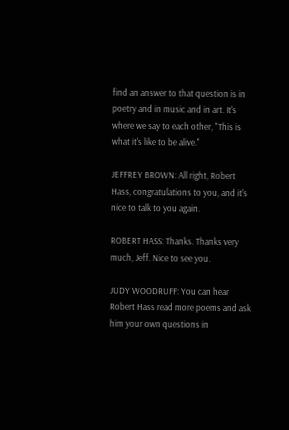find an answer to that question is in poetry and in music and in art. It's where we say to each other, "This is what it's like to be alive."

JEFFREY BROWN: All right, Robert Hass, congratulations to you, and it's nice to talk to you again.

ROBERT HASS: Thanks. Thanks very much, Jeff. Nice to see you.

JUDY WOODRUFF: You can hear Robert Hass read more poems and ask him your own questions in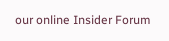our online Insider Forum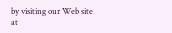by visiting our Web site at